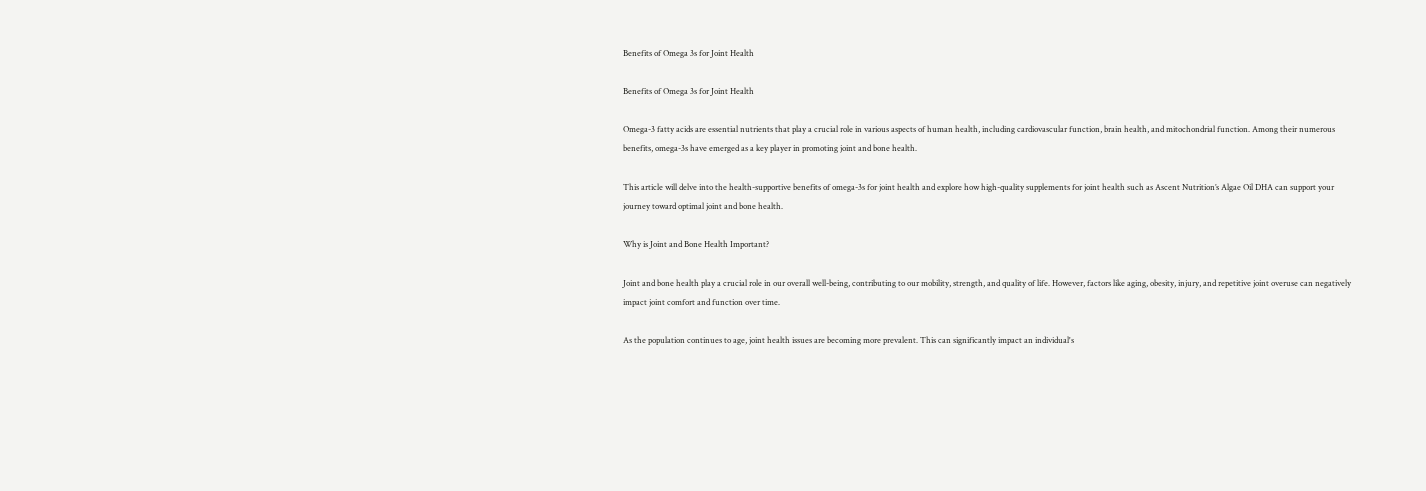Benefits of Omega 3s for Joint Health

Benefits of Omega 3s for Joint Health

Omega-3 fatty acids are essential nutrients that play a crucial role in various aspects of human health, including cardiovascular function, brain health, and mitochondrial function. Among their numerous benefits, omega-3s have emerged as a key player in promoting joint and bone health.

This article will delve into the health-supportive benefits of omega-3s for joint health and explore how high-quality supplements for joint health such as Ascent Nutrition’s Algae Oil DHA can support your journey toward optimal joint and bone health.

Why is Joint and Bone Health Important?

Joint and bone health play a crucial role in our overall well-being, contributing to our mobility, strength, and quality of life. However, factors like aging, obesity, injury, and repetitive joint overuse can negatively impact joint comfort and function over time.

As the population continues to age, joint health issues are becoming more prevalent. This can significantly impact an individual's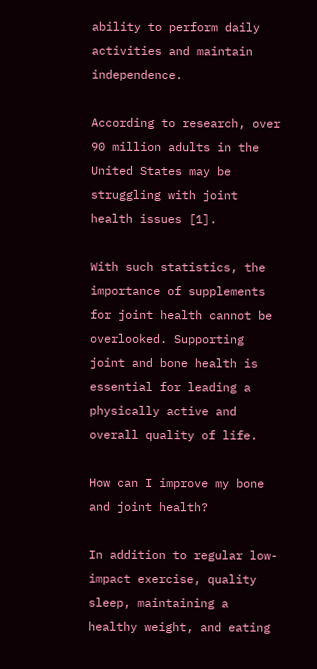ability to perform daily activities and maintain independence.

According to research, over 90 million adults in the United States may be struggling with joint health issues [1].

With such statistics, the importance of supplements for joint health cannot be overlooked. Supporting joint and bone health is essential for leading a physically active and overall quality of life.

How can I improve my bone and joint health?

In addition to regular low-impact exercise, quality sleep, maintaining a healthy weight, and eating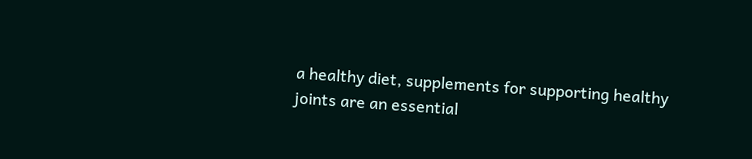a healthy diet, supplements for supporting healthy joints are an essential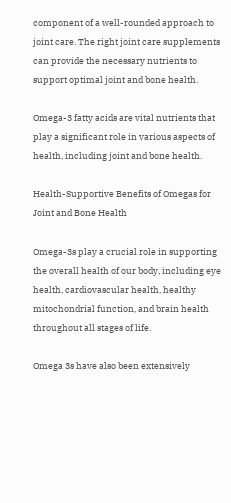component of a well-rounded approach to joint care. The right joint care supplements can provide the necessary nutrients to support optimal joint and bone health.

Omega-3 fatty acids are vital nutrients that play a significant role in various aspects of health, including joint and bone health.

Health-Supportive Benefits of Omegas for Joint and Bone Health

Omega-3s play a crucial role in supporting the overall health of our body, including eye health, cardiovascular health, healthy mitochondrial function, and brain health throughout all stages of life.

Omega 3s have also been extensively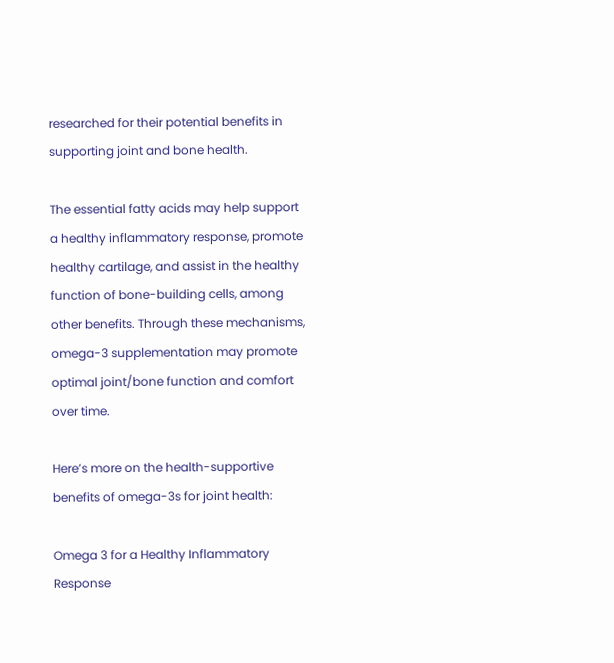researched for their potential benefits in supporting joint and bone health.

The essential fatty acids may help support a healthy inflammatory response, promote healthy cartilage, and assist in the healthy function of bone-building cells, among other benefits. Through these mechanisms, omega-3 supplementation may promote optimal joint/bone function and comfort over time.

Here’s more on the health-supportive benefits of omega-3s for joint health:

Omega 3 for a Healthy Inflammatory Response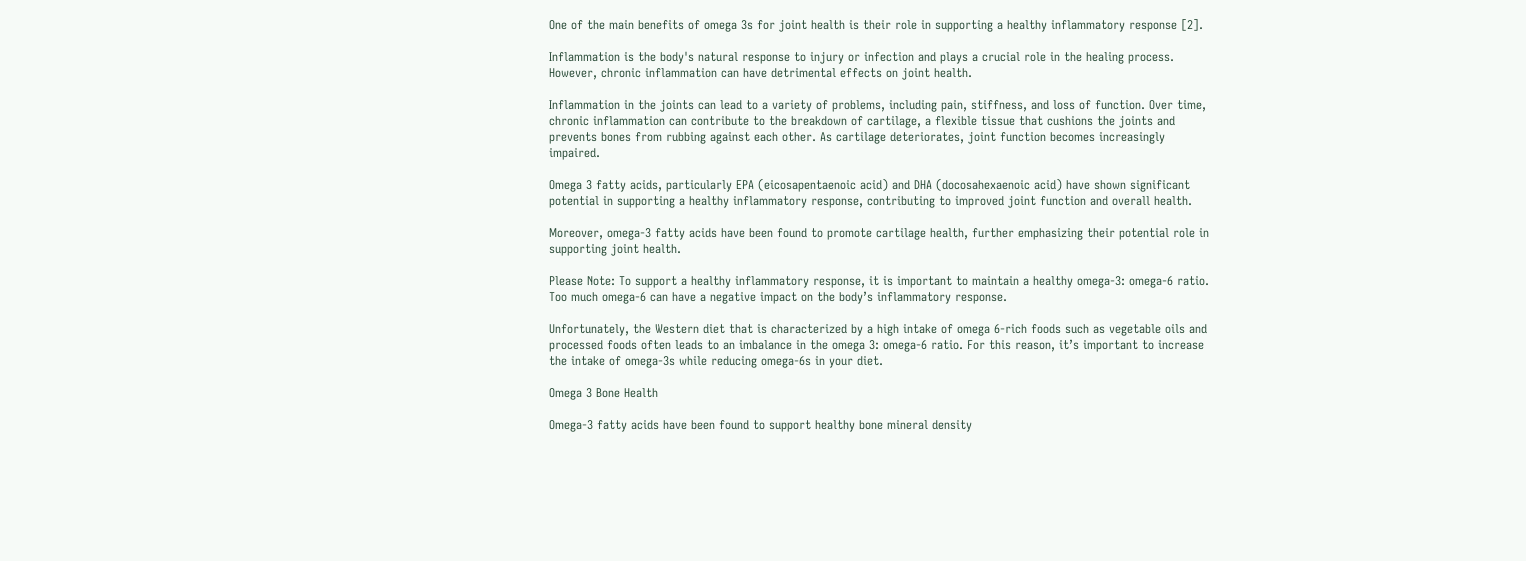One of the main benefits of omega 3s for joint health is their role in supporting a healthy inflammatory response [2].

Inflammation is the body's natural response to injury or infection and plays a crucial role in the healing process. However, chronic inflammation can have detrimental effects on joint health.

Inflammation in the joints can lead to a variety of problems, including pain, stiffness, and loss of function. Over time, chronic inflammation can contribute to the breakdown of cartilage, a flexible tissue that cushions the joints and prevents bones from rubbing against each other. As cartilage deteriorates, joint function becomes increasingly impaired.

Omega 3 fatty acids, particularly EPA (eicosapentaenoic acid) and DHA (docosahexaenoic acid) have shown significant potential in supporting a healthy inflammatory response, contributing to improved joint function and overall health.

Moreover, omega-3 fatty acids have been found to promote cartilage health, further emphasizing their potential role in supporting joint health.

Please Note: To support a healthy inflammatory response, it is important to maintain a healthy omega-3: omega-6 ratio. Too much omega-6 can have a negative impact on the body’s inflammatory response.

Unfortunately, the Western diet that is characterized by a high intake of omega 6-rich foods such as vegetable oils and processed foods often leads to an imbalance in the omega 3: omega-6 ratio. For this reason, it’s important to increase the intake of omega-3s while reducing omega-6s in your diet.

Omega 3 Bone Health

Omega-3 fatty acids have been found to support healthy bone mineral density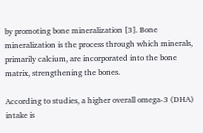by promoting bone mineralization [3]. Bone mineralization is the process through which minerals, primarily calcium, are incorporated into the bone matrix, strengthening the bones.

According to studies, a higher overall omega-3 (DHA) intake is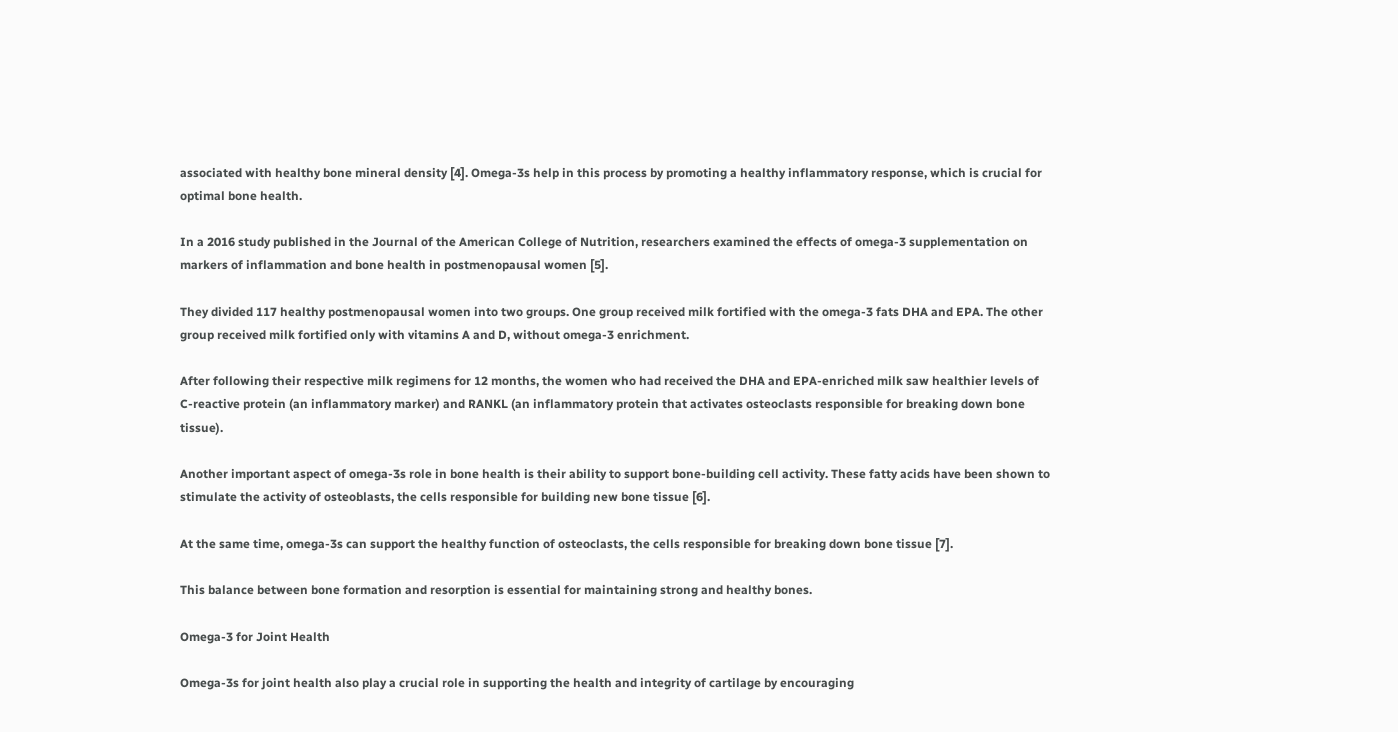associated with healthy bone mineral density [4]. Omega-3s help in this process by promoting a healthy inflammatory response, which is crucial for optimal bone health.

In a 2016 study published in the Journal of the American College of Nutrition, researchers examined the effects of omega-3 supplementation on markers of inflammation and bone health in postmenopausal women [5].

They divided 117 healthy postmenopausal women into two groups. One group received milk fortified with the omega-3 fats DHA and EPA. The other group received milk fortified only with vitamins A and D, without omega-3 enrichment.

After following their respective milk regimens for 12 months, the women who had received the DHA and EPA-enriched milk saw healthier levels of C-reactive protein (an inflammatory marker) and RANKL (an inflammatory protein that activates osteoclasts responsible for breaking down bone tissue).

Another important aspect of omega-3s role in bone health is their ability to support bone-building cell activity. These fatty acids have been shown to stimulate the activity of osteoblasts, the cells responsible for building new bone tissue [6].

At the same time, omega-3s can support the healthy function of osteoclasts, the cells responsible for breaking down bone tissue [7].

This balance between bone formation and resorption is essential for maintaining strong and healthy bones.

Omega-3 for Joint Health

Omega-3s for joint health also play a crucial role in supporting the health and integrity of cartilage by encouraging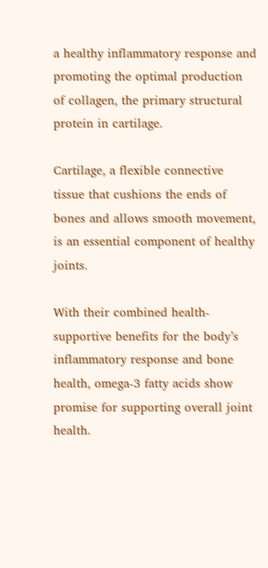a healthy inflammatory response and promoting the optimal production of collagen, the primary structural protein in cartilage.

Cartilage, a flexible connective tissue that cushions the ends of bones and allows smooth movement, is an essential component of healthy joints.

With their combined health-supportive benefits for the body’s inflammatory response and bone health, omega-3 fatty acids show promise for supporting overall joint health.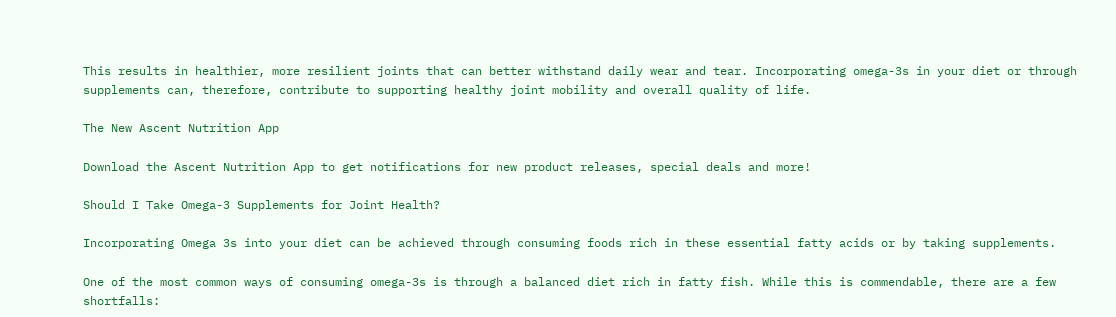This results in healthier, more resilient joints that can better withstand daily wear and tear. Incorporating omega-3s in your diet or through supplements can, therefore, contribute to supporting healthy joint mobility and overall quality of life.

The New Ascent Nutrition App

Download the Ascent Nutrition App to get notifications for new product releases, special deals and more!

Should I Take Omega-3 Supplements for Joint Health?

Incorporating Omega 3s into your diet can be achieved through consuming foods rich in these essential fatty acids or by taking supplements.

One of the most common ways of consuming omega-3s is through a balanced diet rich in fatty fish. While this is commendable, there are a few shortfalls: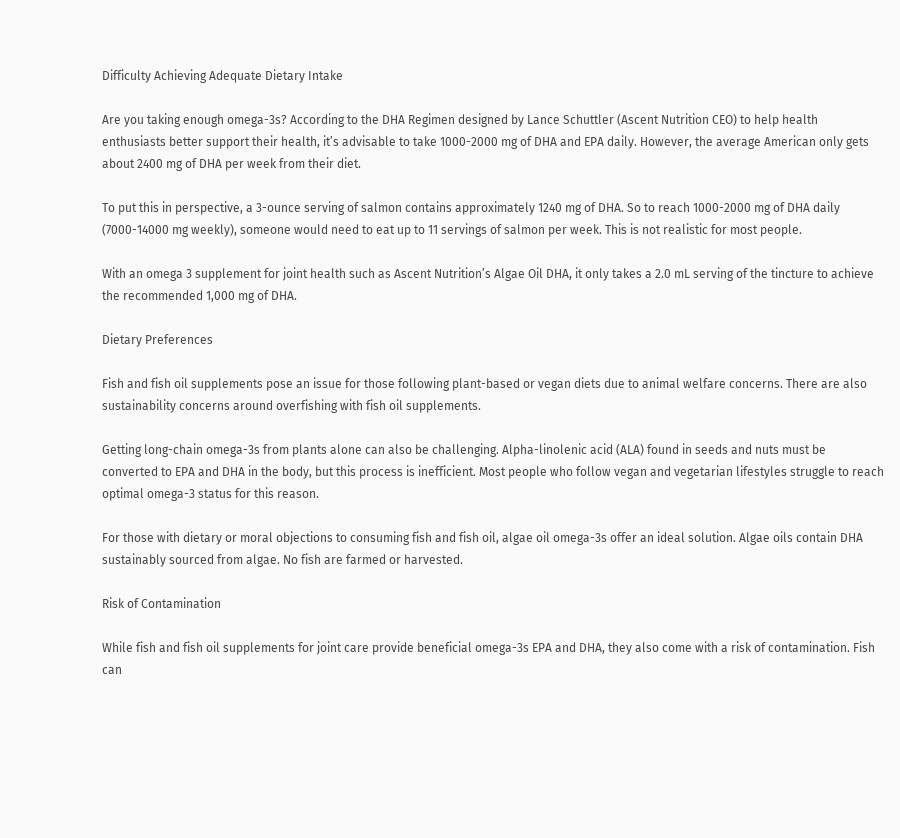Difficulty Achieving Adequate Dietary Intake

Are you taking enough omega-3s? According to the DHA Regimen designed by Lance Schuttler (Ascent Nutrition CEO) to help health enthusiasts better support their health, it’s advisable to take 1000-2000 mg of DHA and EPA daily. However, the average American only gets about 2400 mg of DHA per week from their diet.

To put this in perspective, a 3-ounce serving of salmon contains approximately 1240 mg of DHA. So to reach 1000-2000 mg of DHA daily (7000-14000 mg weekly), someone would need to eat up to 11 servings of salmon per week. This is not realistic for most people.

With an omega 3 supplement for joint health such as Ascent Nutrition’s Algae Oil DHA, it only takes a 2.0 mL serving of the tincture to achieve the recommended 1,000 mg of DHA.

Dietary Preferences

Fish and fish oil supplements pose an issue for those following plant-based or vegan diets due to animal welfare concerns. There are also sustainability concerns around overfishing with fish oil supplements.

Getting long-chain omega-3s from plants alone can also be challenging. Alpha-linolenic acid (ALA) found in seeds and nuts must be converted to EPA and DHA in the body, but this process is inefficient. Most people who follow vegan and vegetarian lifestyles struggle to reach optimal omega-3 status for this reason.

For those with dietary or moral objections to consuming fish and fish oil, algae oil omega-3s offer an ideal solution. Algae oils contain DHA sustainably sourced from algae. No fish are farmed or harvested.

Risk of Contamination

While fish and fish oil supplements for joint care provide beneficial omega-3s EPA and DHA, they also come with a risk of contamination. Fish can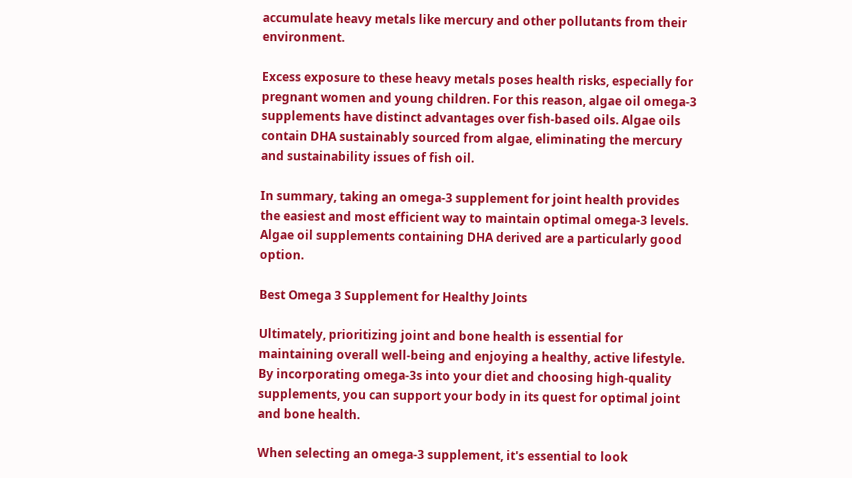accumulate heavy metals like mercury and other pollutants from their environment.

Excess exposure to these heavy metals poses health risks, especially for pregnant women and young children. For this reason, algae oil omega-3 supplements have distinct advantages over fish-based oils. Algae oils contain DHA sustainably sourced from algae, eliminating the mercury and sustainability issues of fish oil.

In summary, taking an omega-3 supplement for joint health provides the easiest and most efficient way to maintain optimal omega-3 levels. Algae oil supplements containing DHA derived are a particularly good option.

Best Omega 3 Supplement for Healthy Joints

Ultimately, prioritizing joint and bone health is essential for maintaining overall well-being and enjoying a healthy, active lifestyle. By incorporating omega-3s into your diet and choosing high-quality supplements, you can support your body in its quest for optimal joint and bone health.

When selecting an omega-3 supplement, it's essential to look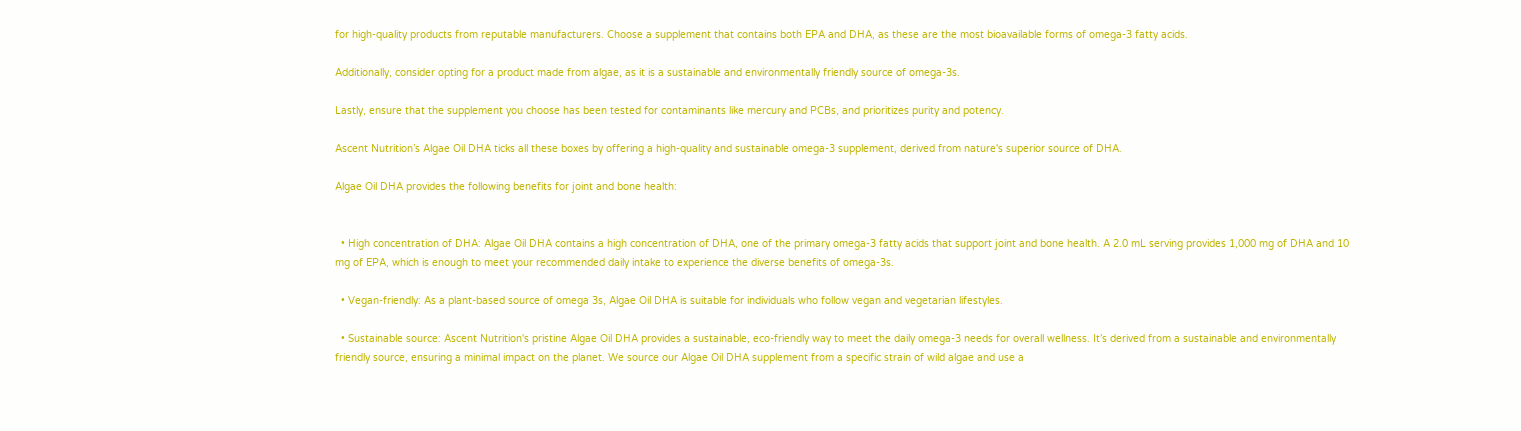for high-quality products from reputable manufacturers. Choose a supplement that contains both EPA and DHA, as these are the most bioavailable forms of omega-3 fatty acids.

Additionally, consider opting for a product made from algae, as it is a sustainable and environmentally friendly source of omega-3s.

Lastly, ensure that the supplement you choose has been tested for contaminants like mercury and PCBs, and prioritizes purity and potency.

Ascent Nutrition’s Algae Oil DHA ticks all these boxes by offering a high-quality and sustainable omega-3 supplement, derived from nature's superior source of DHA.

Algae Oil DHA provides the following benefits for joint and bone health:


  • High concentration of DHA: Algae Oil DHA contains a high concentration of DHA, one of the primary omega-3 fatty acids that support joint and bone health. A 2.0 mL serving provides 1,000 mg of DHA and 10 mg of EPA, which is enough to meet your recommended daily intake to experience the diverse benefits of omega-3s.

  • Vegan-friendly: As a plant-based source of omega 3s, Algae Oil DHA is suitable for individuals who follow vegan and vegetarian lifestyles.

  • Sustainable source: Ascent Nutrition's pristine Algae Oil DHA provides a sustainable, eco-friendly way to meet the daily omega-3 needs for overall wellness. It’s derived from a sustainable and environmentally friendly source, ensuring a minimal impact on the planet. We source our Algae Oil DHA supplement from a specific strain of wild algae and use a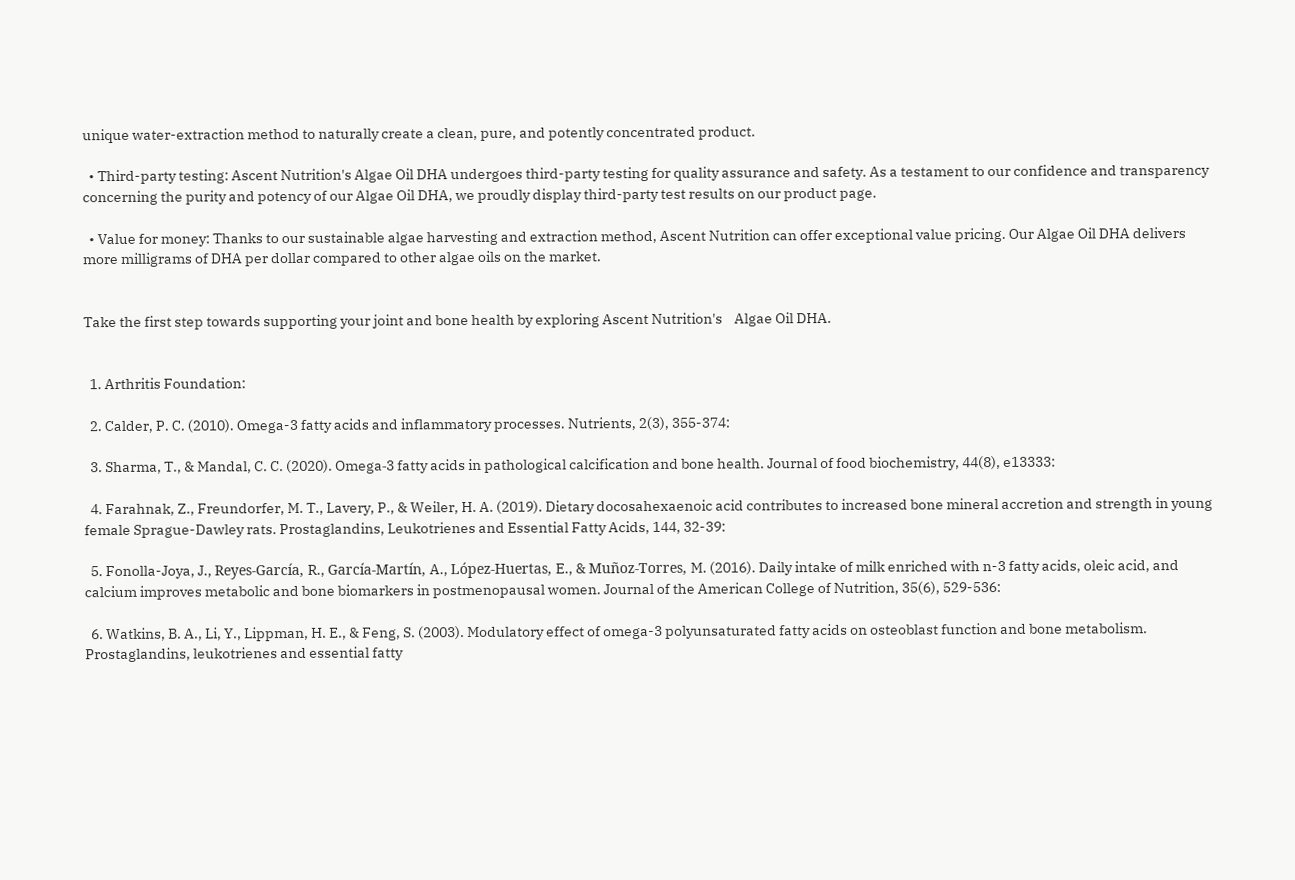unique water-extraction method to naturally create a clean, pure, and potently concentrated product.

  • Third-party testing: Ascent Nutrition's Algae Oil DHA undergoes third-party testing for quality assurance and safety. As a testament to our confidence and transparency concerning the purity and potency of our Algae Oil DHA, we proudly display third-party test results on our product page.

  • Value for money: Thanks to our sustainable algae harvesting and extraction method, Ascent Nutrition can offer exceptional value pricing. Our Algae Oil DHA delivers more milligrams of DHA per dollar compared to other algae oils on the market.


Take the first step towards supporting your joint and bone health by exploring Ascent Nutrition's    Algae Oil DHA.


  1. Arthritis Foundation:

  2. Calder, P. C. (2010). Omega-3 fatty acids and inflammatory processes. Nutrients, 2(3), 355-374:

  3. Sharma, T., & Mandal, C. C. (2020). Omega‐3 fatty acids in pathological calcification and bone health. Journal of food biochemistry, 44(8), e13333:

  4. Farahnak, Z., Freundorfer, M. T., Lavery, P., & Weiler, H. A. (2019). Dietary docosahexaenoic acid contributes to increased bone mineral accretion and strength in young female Sprague-Dawley rats. Prostaglandins, Leukotrienes and Essential Fatty Acids, 144, 32-39:

  5. Fonolla-Joya, J., Reyes-García, R., García-Martín, A., López-Huertas, E., & Muñoz-Torres, M. (2016). Daily intake of milk enriched with n-3 fatty acids, oleic acid, and calcium improves metabolic and bone biomarkers in postmenopausal women. Journal of the American College of Nutrition, 35(6), 529-536:

  6. Watkins, B. A., Li, Y., Lippman, H. E., & Feng, S. (2003). Modulatory effect of omega-3 polyunsaturated fatty acids on osteoblast function and bone metabolism. Prostaglandins, leukotrienes and essential fatty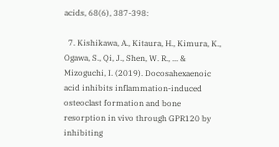acids, 68(6), 387-398:

  7. Kishikawa, A., Kitaura, H., Kimura, K., Ogawa, S., Qi, J., Shen, W. R., ... & Mizoguchi, I. (2019). Docosahexaenoic acid inhibits inflammation-induced osteoclast formation and bone resorption in vivo through GPR120 by inhibiting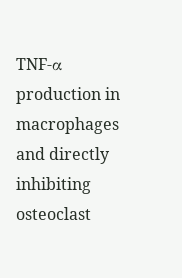TNF-α production in macrophages and directly inhibiting osteoclast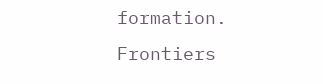formation. Frontiers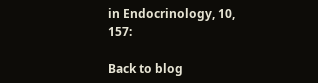in Endocrinology, 10, 157:

Back to blog